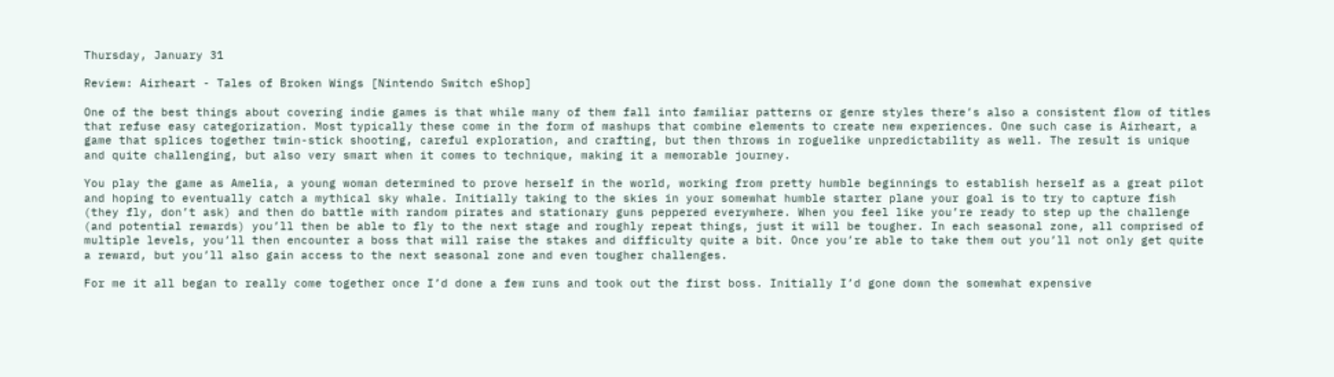Thursday, January 31

Review: Airheart - Tales of Broken Wings [Nintendo Switch eShop]

One of the best things about covering indie games is that while many of them fall into familiar patterns or genre styles there’s also a consistent flow of titles that refuse easy categorization. Most typically these come in the form of mashups that combine elements to create new experiences. One such case is Airheart, a game that splices together twin-stick shooting, careful exploration, and crafting, but then throws in roguelike unpredictability as well. The result is unique and quite challenging, but also very smart when it comes to technique, making it a memorable journey.

You play the game as Amelia, a young woman determined to prove herself in the world, working from pretty humble beginnings to establish herself as a great pilot and hoping to eventually catch a mythical sky whale. Initially taking to the skies in your somewhat humble starter plane your goal is to try to capture fish (they fly, don’t ask) and then do battle with random pirates and stationary guns peppered everywhere. When you feel like you’re ready to step up the challenge (and potential rewards) you’ll then be able to fly to the next stage and roughly repeat things, just it will be tougher. In each seasonal zone, all comprised of multiple levels, you’ll then encounter a boss that will raise the stakes and difficulty quite a bit. Once you’re able to take them out you’ll not only get quite a reward, but you’ll also gain access to the next seasonal zone and even tougher challenges.

For me it all began to really come together once I’d done a few runs and took out the first boss. Initially I’d gone down the somewhat expensive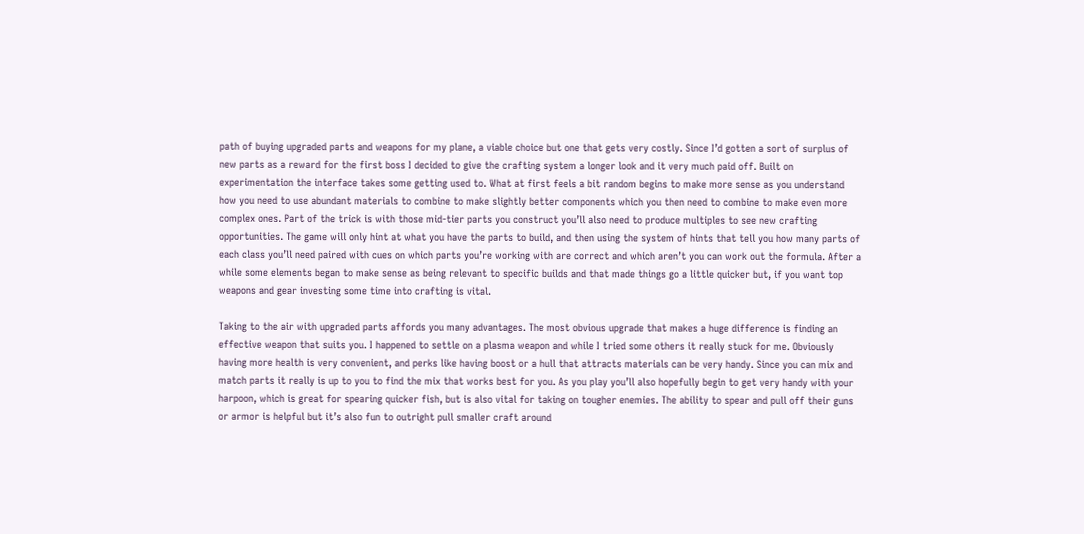path of buying upgraded parts and weapons for my plane, a viable choice but one that gets very costly. Since I’d gotten a sort of surplus of new parts as a reward for the first boss I decided to give the crafting system a longer look and it very much paid off. Built on experimentation the interface takes some getting used to. What at first feels a bit random begins to make more sense as you understand how you need to use abundant materials to combine to make slightly better components which you then need to combine to make even more complex ones. Part of the trick is with those mid-tier parts you construct you’ll also need to produce multiples to see new crafting opportunities. The game will only hint at what you have the parts to build, and then using the system of hints that tell you how many parts of each class you’ll need paired with cues on which parts you’re working with are correct and which aren’t you can work out the formula. After a while some elements began to make sense as being relevant to specific builds and that made things go a little quicker but, if you want top weapons and gear investing some time into crafting is vital.

Taking to the air with upgraded parts affords you many advantages. The most obvious upgrade that makes a huge difference is finding an effective weapon that suits you. I happened to settle on a plasma weapon and while I tried some others it really stuck for me. Obviously having more health is very convenient, and perks like having boost or a hull that attracts materials can be very handy. Since you can mix and match parts it really is up to you to find the mix that works best for you. As you play you’ll also hopefully begin to get very handy with your harpoon, which is great for spearing quicker fish, but is also vital for taking on tougher enemies. The ability to spear and pull off their guns or armor is helpful but it’s also fun to outright pull smaller craft around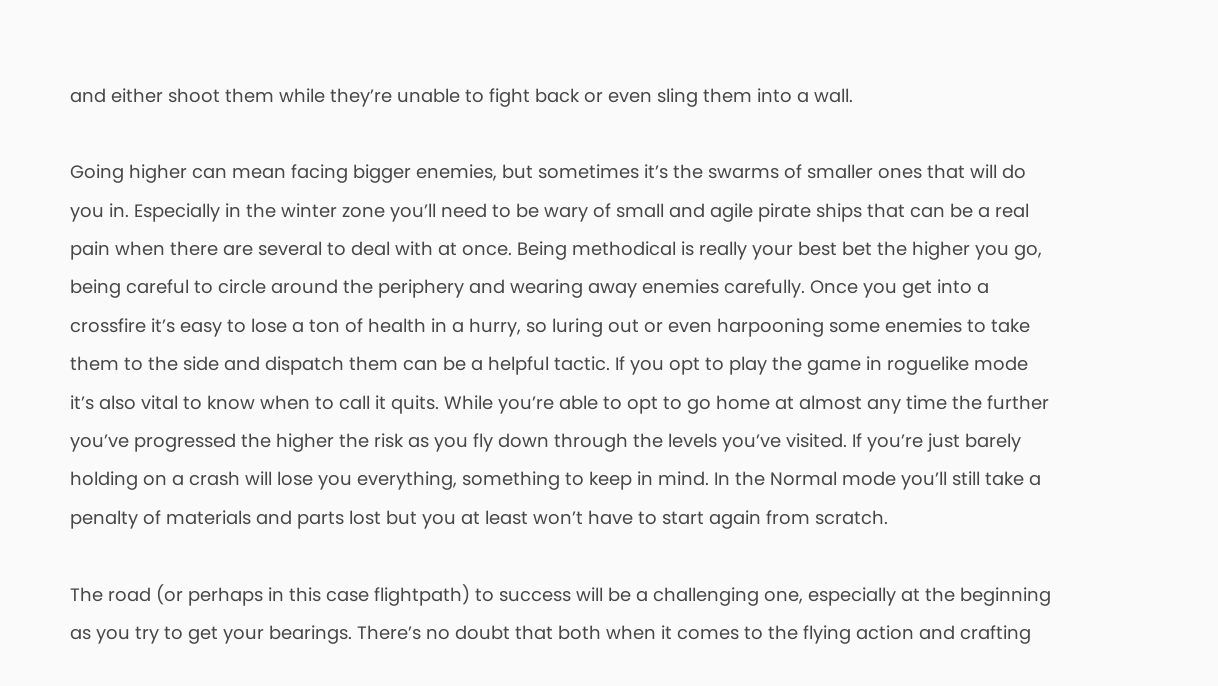and either shoot them while they’re unable to fight back or even sling them into a wall.

Going higher can mean facing bigger enemies, but sometimes it’s the swarms of smaller ones that will do you in. Especially in the winter zone you’ll need to be wary of small and agile pirate ships that can be a real pain when there are several to deal with at once. Being methodical is really your best bet the higher you go, being careful to circle around the periphery and wearing away enemies carefully. Once you get into a crossfire it’s easy to lose a ton of health in a hurry, so luring out or even harpooning some enemies to take them to the side and dispatch them can be a helpful tactic. If you opt to play the game in roguelike mode it’s also vital to know when to call it quits. While you’re able to opt to go home at almost any time the further you’ve progressed the higher the risk as you fly down through the levels you’ve visited. If you’re just barely holding on a crash will lose you everything, something to keep in mind. In the Normal mode you’ll still take a penalty of materials and parts lost but you at least won’t have to start again from scratch.

The road (or perhaps in this case flightpath) to success will be a challenging one, especially at the beginning as you try to get your bearings. There’s no doubt that both when it comes to the flying action and crafting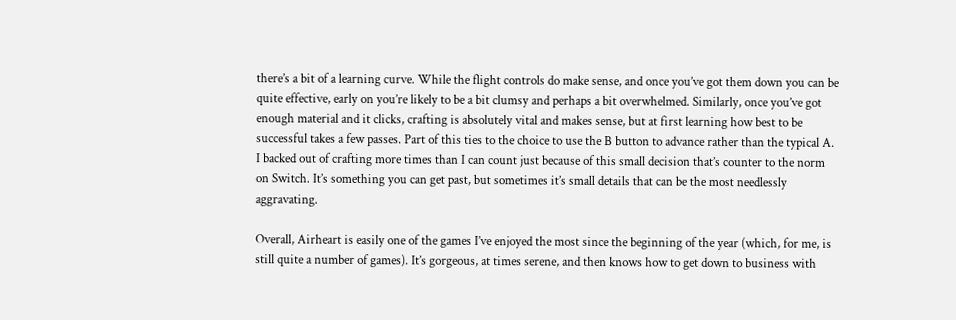there’s a bit of a learning curve. While the flight controls do make sense, and once you’ve got them down you can be quite effective, early on you’re likely to be a bit clumsy and perhaps a bit overwhelmed. Similarly, once you’ve got enough material and it clicks, crafting is absolutely vital and makes sense, but at first learning how best to be successful takes a few passes. Part of this ties to the choice to use the B button to advance rather than the typical A. I backed out of crafting more times than I can count just because of this small decision that’s counter to the norm on Switch. It’s something you can get past, but sometimes it’s small details that can be the most needlessly aggravating.

Overall, Airheart is easily one of the games I’ve enjoyed the most since the beginning of the year (which, for me, is still quite a number of games). It’s gorgeous, at times serene, and then knows how to get down to business with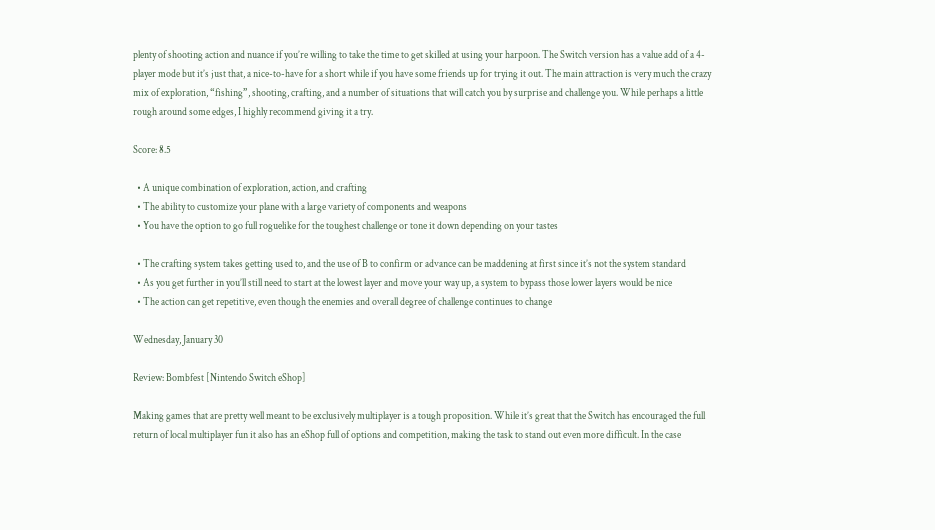plenty of shooting action and nuance if you’re willing to take the time to get skilled at using your harpoon. The Switch version has a value add of a 4-player mode but it’s just that, a nice-to-have for a short while if you have some friends up for trying it out. The main attraction is very much the crazy mix of exploration, “fishing”, shooting, crafting, and a number of situations that will catch you by surprise and challenge you. While perhaps a little rough around some edges, I highly recommend giving it a try.

Score: 8.5

  • A unique combination of exploration, action, and crafting
  • The ability to customize your plane with a large variety of components and weapons
  • You have the option to go full roguelike for the toughest challenge or tone it down depending on your tastes

  • The crafting system takes getting used to, and the use of B to confirm or advance can be maddening at first since it’s not the system standard
  • As you get further in you’ll still need to start at the lowest layer and move your way up, a system to bypass those lower layers would be nice
  • The action can get repetitive, even though the enemies and overall degree of challenge continues to change

Wednesday, January 30

Review: Bombfest [Nintendo Switch eShop]

Making games that are pretty well meant to be exclusively multiplayer is a tough proposition. While it’s great that the Switch has encouraged the full return of local multiplayer fun it also has an eShop full of options and competition, making the task to stand out even more difficult. In the case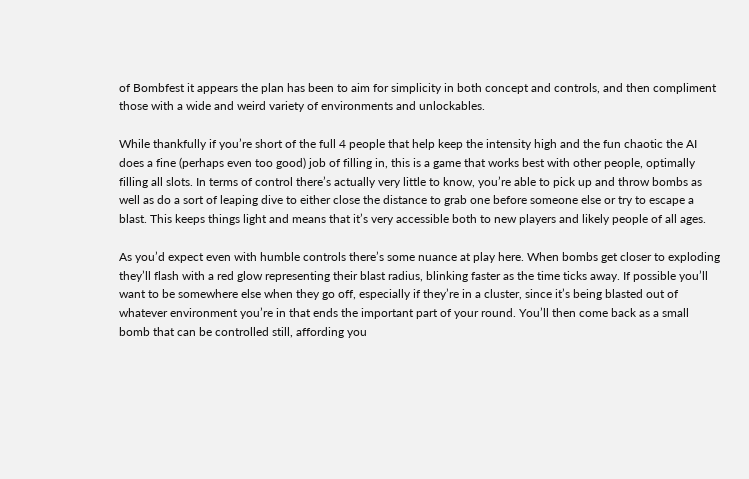of Bombfest it appears the plan has been to aim for simplicity in both concept and controls, and then compliment those with a wide and weird variety of environments and unlockables.

While thankfully if you’re short of the full 4 people that help keep the intensity high and the fun chaotic the AI does a fine (perhaps even too good) job of filling in, this is a game that works best with other people, optimally filling all slots. In terms of control there’s actually very little to know, you’re able to pick up and throw bombs as well as do a sort of leaping dive to either close the distance to grab one before someone else or try to escape a blast. This keeps things light and means that it’s very accessible both to new players and likely people of all ages.

As you’d expect even with humble controls there’s some nuance at play here. When bombs get closer to exploding they’ll flash with a red glow representing their blast radius, blinking faster as the time ticks away. If possible you’ll want to be somewhere else when they go off, especially if they’re in a cluster, since it’s being blasted out of whatever environment you’re in that ends the important part of your round. You’ll then come back as a small bomb that can be controlled still, affording you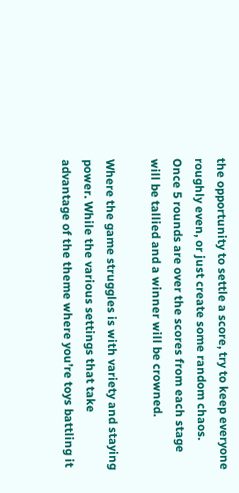the opportunity to settle a score, try to keep everyone roughly even, or just create some random chaos. Once 5 rounds are over the scores from each stage will be tallied and a winner will be crowned.

Where the game struggles is with variety and staying power. While the various settings that take advantage of the theme where you’re toys battling it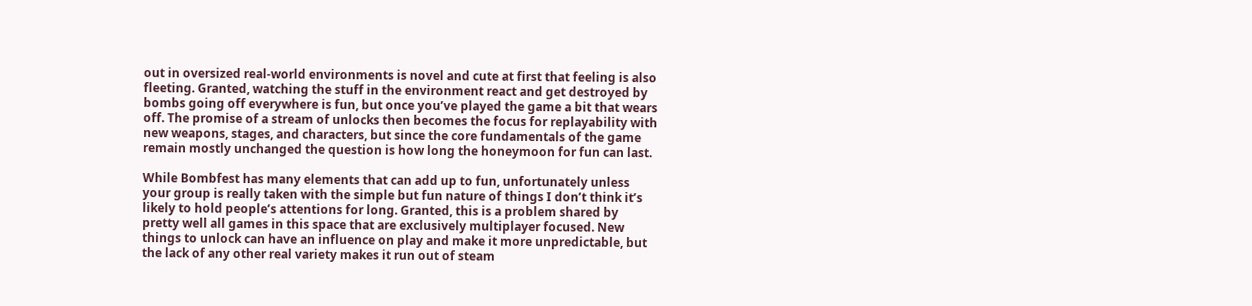out in oversized real-world environments is novel and cute at first that feeling is also fleeting. Granted, watching the stuff in the environment react and get destroyed by bombs going off everywhere is fun, but once you’ve played the game a bit that wears off. The promise of a stream of unlocks then becomes the focus for replayability with new weapons, stages, and characters, but since the core fundamentals of the game remain mostly unchanged the question is how long the honeymoon for fun can last.

While Bombfest has many elements that can add up to fun, unfortunately unless your group is really taken with the simple but fun nature of things I don’t think it’s likely to hold people’s attentions for long. Granted, this is a problem shared by pretty well all games in this space that are exclusively multiplayer focused. New things to unlock can have an influence on play and make it more unpredictable, but the lack of any other real variety makes it run out of steam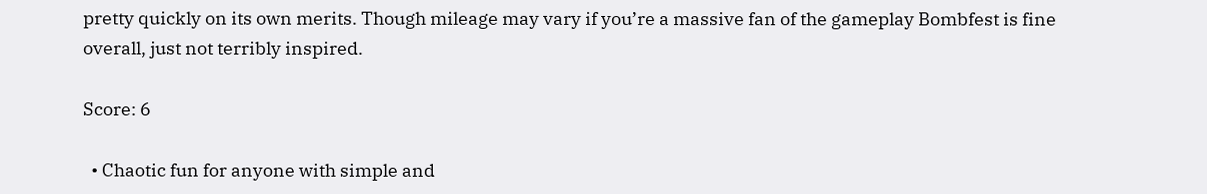pretty quickly on its own merits. Though mileage may vary if you’re a massive fan of the gameplay Bombfest is fine overall, just not terribly inspired.

Score: 6

  • Chaotic fun for anyone with simple and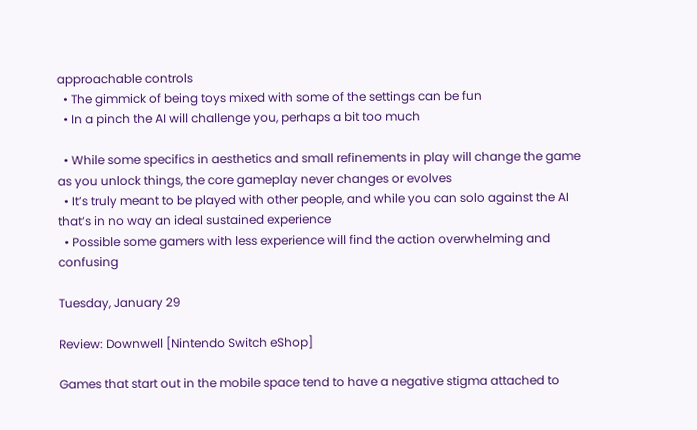approachable controls
  • The gimmick of being toys mixed with some of the settings can be fun
  • In a pinch the AI will challenge you, perhaps a bit too much

  • While some specifics in aesthetics and small refinements in play will change the game as you unlock things, the core gameplay never changes or evolves
  • It’s truly meant to be played with other people, and while you can solo against the AI that’s in no way an ideal sustained experience
  • Possible some gamers with less experience will find the action overwhelming and confusing

Tuesday, January 29

Review: Downwell [Nintendo Switch eShop]

Games that start out in the mobile space tend to have a negative stigma attached to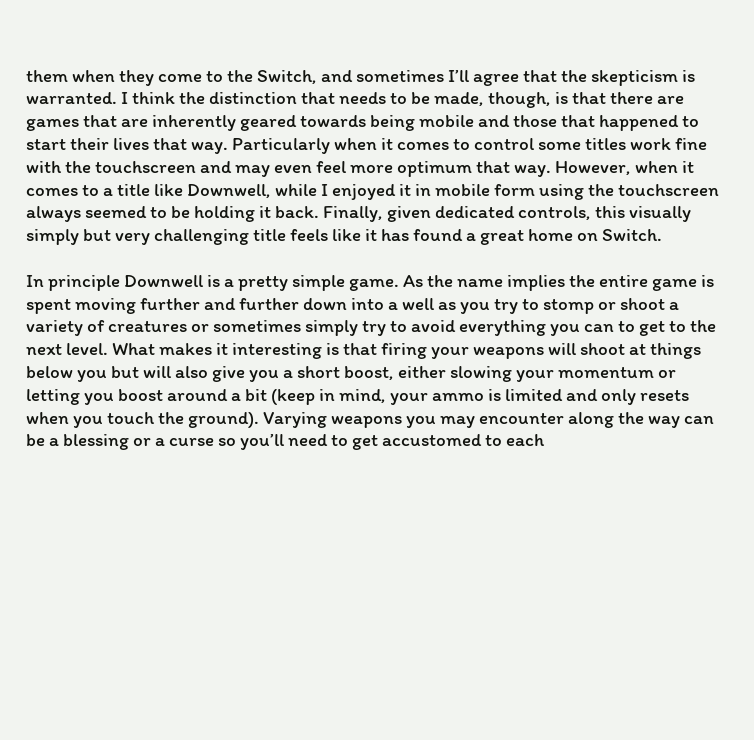them when they come to the Switch, and sometimes I’ll agree that the skepticism is warranted. I think the distinction that needs to be made, though, is that there are games that are inherently geared towards being mobile and those that happened to start their lives that way. Particularly when it comes to control some titles work fine with the touchscreen and may even feel more optimum that way. However, when it comes to a title like Downwell, while I enjoyed it in mobile form using the touchscreen always seemed to be holding it back. Finally, given dedicated controls, this visually simply but very challenging title feels like it has found a great home on Switch.

In principle Downwell is a pretty simple game. As the name implies the entire game is spent moving further and further down into a well as you try to stomp or shoot a variety of creatures or sometimes simply try to avoid everything you can to get to the next level. What makes it interesting is that firing your weapons will shoot at things below you but will also give you a short boost, either slowing your momentum or letting you boost around a bit (keep in mind, your ammo is limited and only resets when you touch the ground). Varying weapons you may encounter along the way can be a blessing or a curse so you’ll need to get accustomed to each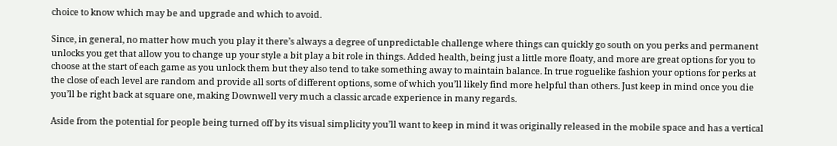choice to know which may be and upgrade and which to avoid.

Since, in general, no matter how much you play it there’s always a degree of unpredictable challenge where things can quickly go south on you perks and permanent unlocks you get that allow you to change up your style a bit play a bit role in things. Added health, being just a little more floaty, and more are great options for you to choose at the start of each game as you unlock them but they also tend to take something away to maintain balance. In true roguelike fashion your options for perks at the close of each level are random and provide all sorts of different options, some of which you’ll likely find more helpful than others. Just keep in mind once you die you’ll be right back at square one, making Downwell very much a classic arcade experience in many regards.

Aside from the potential for people being turned off by its visual simplicity you’ll want to keep in mind it was originally released in the mobile space and has a vertical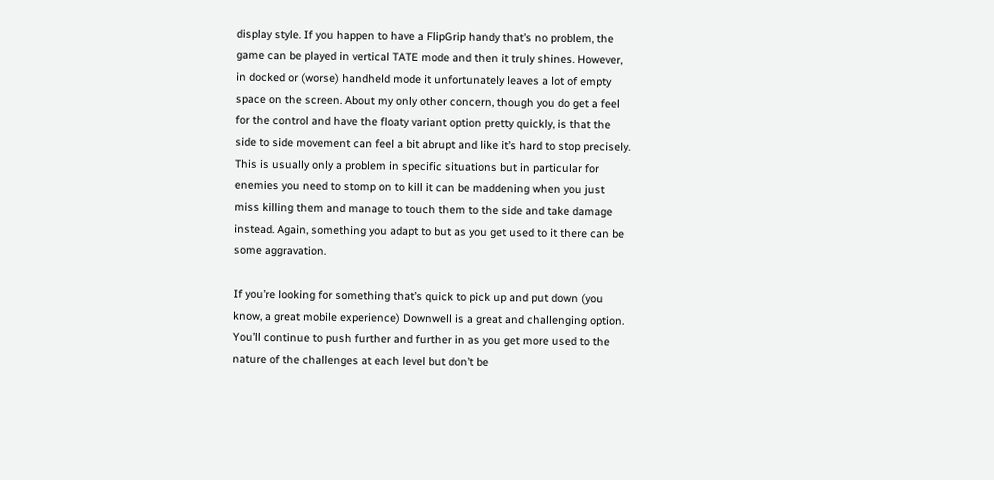display style. If you happen to have a FlipGrip handy that’s no problem, the game can be played in vertical TATE mode and then it truly shines. However, in docked or (worse) handheld mode it unfortunately leaves a lot of empty space on the screen. About my only other concern, though you do get a feel for the control and have the floaty variant option pretty quickly, is that the side to side movement can feel a bit abrupt and like it’s hard to stop precisely. This is usually only a problem in specific situations but in particular for enemies you need to stomp on to kill it can be maddening when you just miss killing them and manage to touch them to the side and take damage instead. Again, something you adapt to but as you get used to it there can be some aggravation.

If you’re looking for something that’s quick to pick up and put down (you know, a great mobile experience) Downwell is a great and challenging option. You’ll continue to push further and further in as you get more used to the nature of the challenges at each level but don’t be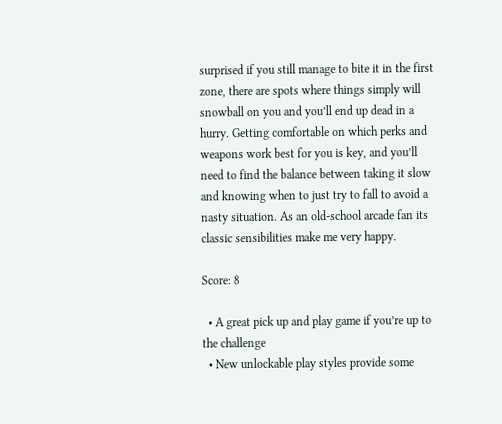surprised if you still manage to bite it in the first zone, there are spots where things simply will snowball on you and you’ll end up dead in a hurry. Getting comfortable on which perks and weapons work best for you is key, and you’ll need to find the balance between taking it slow and knowing when to just try to fall to avoid a nasty situation. As an old-school arcade fan its classic sensibilities make me very happy.

Score: 8

  • A great pick up and play game if you’re up to the challenge
  • New unlockable play styles provide some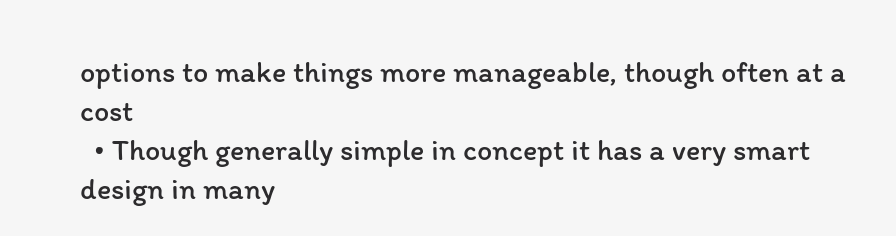options to make things more manageable, though often at a cost
  • Though generally simple in concept it has a very smart design in many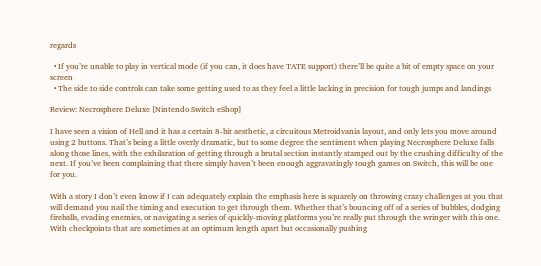regards

  • If you’re unable to play in vertical mode (if you can, it does have TATE support) there’ll be quite a bit of empty space on your screen
  • The side to side controls can take some getting used to as they feel a little lacking in precision for tough jumps and landings

Review: Necrosphere Deluxe [Nintendo Switch eShop]

I have seen a vision of Hell and it has a certain 8-bit aesthetic, a circuitous Metroidvania layout, and only lets you move around using 2 buttons. That’s being a little overly dramatic, but to some degree the sentiment when playing Necrosphere Deluxe falls along those lines, with the exhilaration of getting through a brutal section instantly stamped out by the crushing difficulty of the next. If you’ve been complaining that there simply haven’t been enough aggravatingly tough games on Switch, this will be one for you.

With a story I don’t even know if I can adequately explain the emphasis here is squarely on throwing crazy challenges at you that will demand you nail the timing and execution to get through them. Whether that’s bouncing off of a series of bubbles, dodging fireballs, evading enemies, or navigating a series of quickly-moving platforms you’re really put through the wringer with this one. With checkpoints that are sometimes at an optimum length apart but occasionally pushing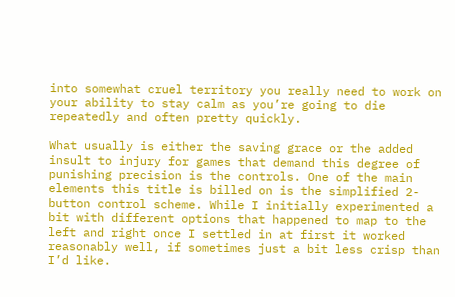into somewhat cruel territory you really need to work on your ability to stay calm as you’re going to die repeatedly and often pretty quickly.

What usually is either the saving grace or the added insult to injury for games that demand this degree of punishing precision is the controls. One of the main elements this title is billed on is the simplified 2-button control scheme. While I initially experimented a bit with different options that happened to map to the left and right once I settled in at first it worked reasonably well, if sometimes just a bit less crisp than I’d like.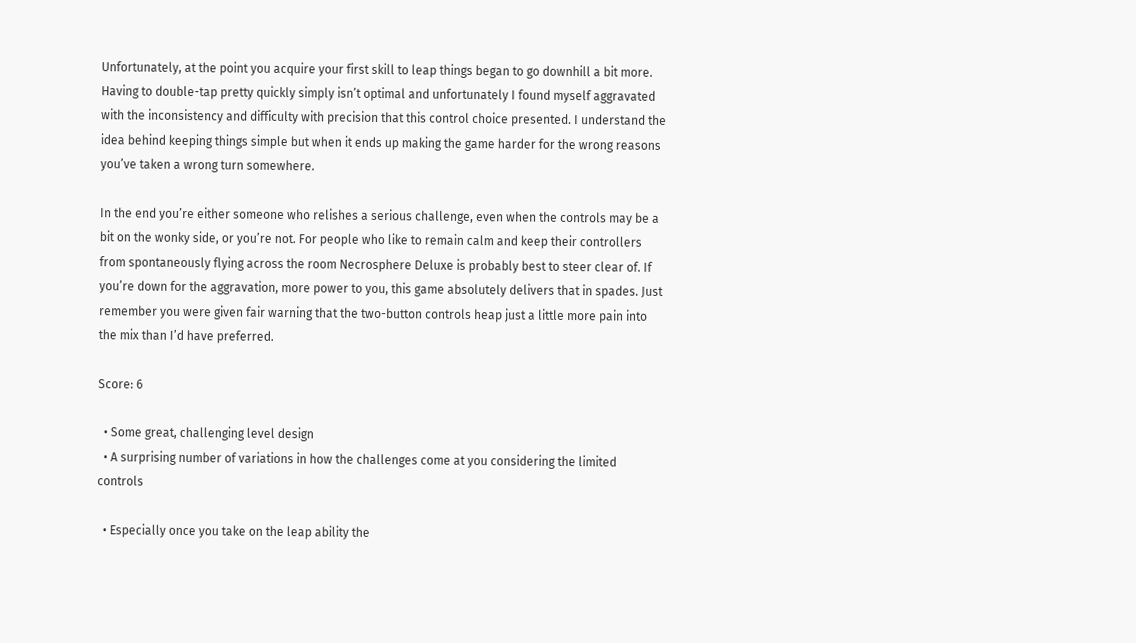Unfortunately, at the point you acquire your first skill to leap things began to go downhill a bit more. Having to double-tap pretty quickly simply isn’t optimal and unfortunately I found myself aggravated with the inconsistency and difficulty with precision that this control choice presented. I understand the idea behind keeping things simple but when it ends up making the game harder for the wrong reasons you’ve taken a wrong turn somewhere.

In the end you’re either someone who relishes a serious challenge, even when the controls may be a bit on the wonky side, or you’re not. For people who like to remain calm and keep their controllers from spontaneously flying across the room Necrosphere Deluxe is probably best to steer clear of. If you’re down for the aggravation, more power to you, this game absolutely delivers that in spades. Just remember you were given fair warning that the two-button controls heap just a little more pain into the mix than I’d have preferred.

Score: 6

  • Some great, challenging level design
  • A surprising number of variations in how the challenges come at you considering the limited controls

  • Especially once you take on the leap ability the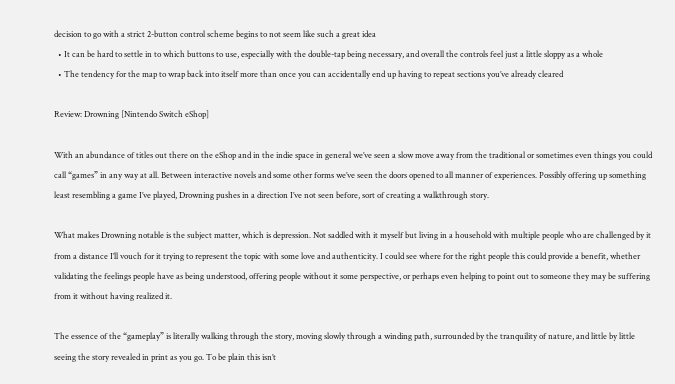decision to go with a strict 2-button control scheme begins to not seem like such a great idea
  • It can be hard to settle in to which buttons to use, especially with the double-tap being necessary, and overall the controls feel just a little sloppy as a whole
  • The tendency for the map to wrap back into itself more than once you can accidentally end up having to repeat sections you’ve already cleared

Review: Drowning [Nintendo Switch eShop]

With an abundance of titles out there on the eShop and in the indie space in general we’ve seen a slow move away from the traditional or sometimes even things you could call “games” in any way at all. Between interactive novels and some other forms we’ve seen the doors opened to all manner of experiences. Possibly offering up something least resembling a game I’ve played, Drowning pushes in a direction I’ve not seen before, sort of creating a walkthrough story.

What makes Drowning notable is the subject matter, which is depression. Not saddled with it myself but living in a household with multiple people who are challenged by it from a distance I’ll vouch for it trying to represent the topic with some love and authenticity. I could see where for the right people this could provide a benefit, whether validating the feelings people have as being understood, offering people without it some perspective, or perhaps even helping to point out to someone they may be suffering from it without having realized it.

The essence of the “gameplay” is literally walking through the story, moving slowly through a winding path, surrounded by the tranquility of nature, and little by little seeing the story revealed in print as you go. To be plain this isn’t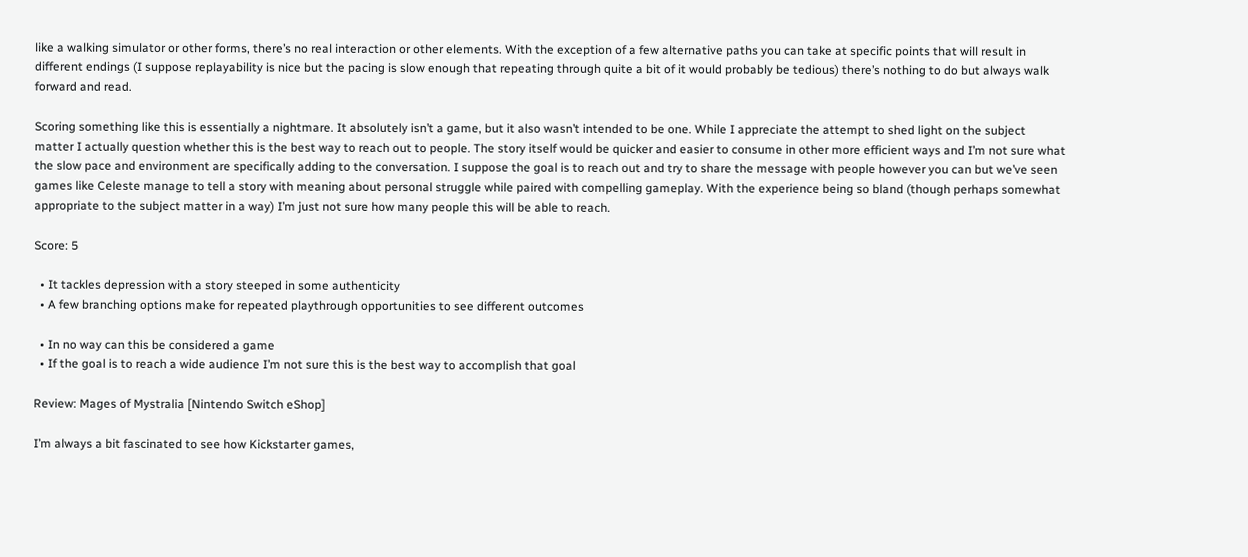like a walking simulator or other forms, there’s no real interaction or other elements. With the exception of a few alternative paths you can take at specific points that will result in different endings (I suppose replayability is nice but the pacing is slow enough that repeating through quite a bit of it would probably be tedious) there’s nothing to do but always walk forward and read.

Scoring something like this is essentially a nightmare. It absolutely isn’t a game, but it also wasn’t intended to be one. While I appreciate the attempt to shed light on the subject matter I actually question whether this is the best way to reach out to people. The story itself would be quicker and easier to consume in other more efficient ways and I’m not sure what the slow pace and environment are specifically adding to the conversation. I suppose the goal is to reach out and try to share the message with people however you can but we’ve seen games like Celeste manage to tell a story with meaning about personal struggle while paired with compelling gameplay. With the experience being so bland (though perhaps somewhat appropriate to the subject matter in a way) I’m just not sure how many people this will be able to reach.

Score: 5

  • It tackles depression with a story steeped in some authenticity
  • A few branching options make for repeated playthrough opportunities to see different outcomes

  • In no way can this be considered a game
  • If the goal is to reach a wide audience I’m not sure this is the best way to accomplish that goal

Review: Mages of Mystralia [Nintendo Switch eShop]

I’m always a bit fascinated to see how Kickstarter games,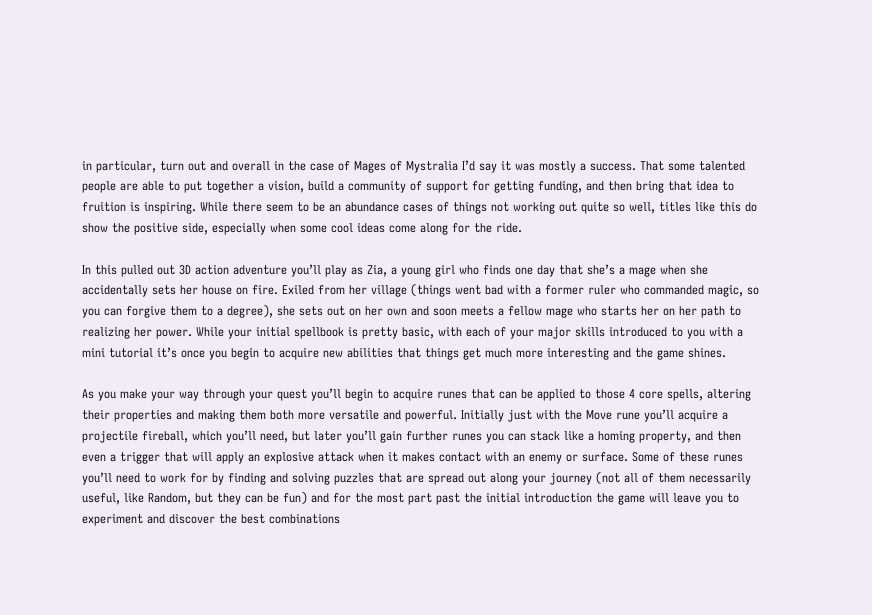in particular, turn out and overall in the case of Mages of Mystralia I’d say it was mostly a success. That some talented people are able to put together a vision, build a community of support for getting funding, and then bring that idea to fruition is inspiring. While there seem to be an abundance cases of things not working out quite so well, titles like this do show the positive side, especially when some cool ideas come along for the ride.

In this pulled out 3D action adventure you’ll play as Zia, a young girl who finds one day that she’s a mage when she accidentally sets her house on fire. Exiled from her village (things went bad with a former ruler who commanded magic, so you can forgive them to a degree), she sets out on her own and soon meets a fellow mage who starts her on her path to realizing her power. While your initial spellbook is pretty basic, with each of your major skills introduced to you with a mini tutorial it’s once you begin to acquire new abilities that things get much more interesting and the game shines.

As you make your way through your quest you’ll begin to acquire runes that can be applied to those 4 core spells, altering their properties and making them both more versatile and powerful. Initially just with the Move rune you’ll acquire a projectile fireball, which you’ll need, but later you’ll gain further runes you can stack like a homing property, and then even a trigger that will apply an explosive attack when it makes contact with an enemy or surface. Some of these runes you’ll need to work for by finding and solving puzzles that are spread out along your journey (not all of them necessarily useful, like Random, but they can be fun) and for the most part past the initial introduction the game will leave you to experiment and discover the best combinations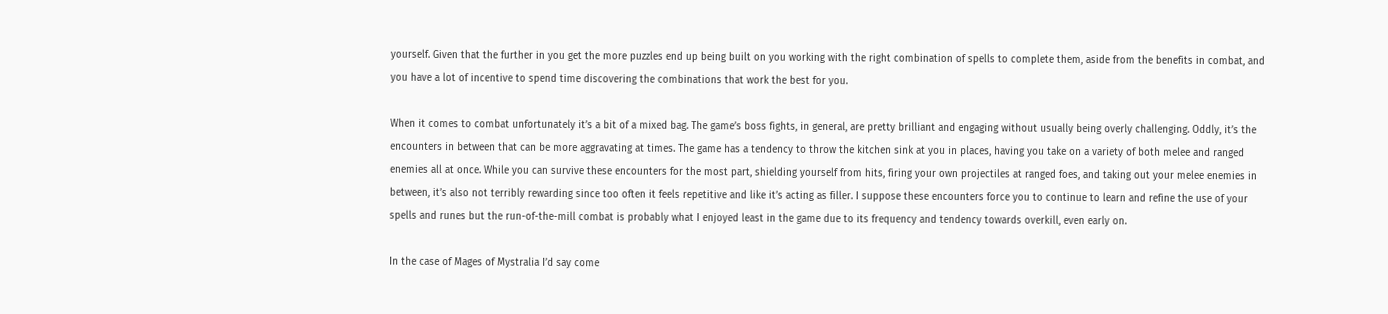yourself. Given that the further in you get the more puzzles end up being built on you working with the right combination of spells to complete them, aside from the benefits in combat, and you have a lot of incentive to spend time discovering the combinations that work the best for you.

When it comes to combat unfortunately it’s a bit of a mixed bag. The game’s boss fights, in general, are pretty brilliant and engaging without usually being overly challenging. Oddly, it’s the encounters in between that can be more aggravating at times. The game has a tendency to throw the kitchen sink at you in places, having you take on a variety of both melee and ranged enemies all at once. While you can survive these encounters for the most part, shielding yourself from hits, firing your own projectiles at ranged foes, and taking out your melee enemies in between, it’s also not terribly rewarding since too often it feels repetitive and like it’s acting as filler. I suppose these encounters force you to continue to learn and refine the use of your spells and runes but the run-of-the-mill combat is probably what I enjoyed least in the game due to its frequency and tendency towards overkill, even early on.

In the case of Mages of Mystralia I’d say come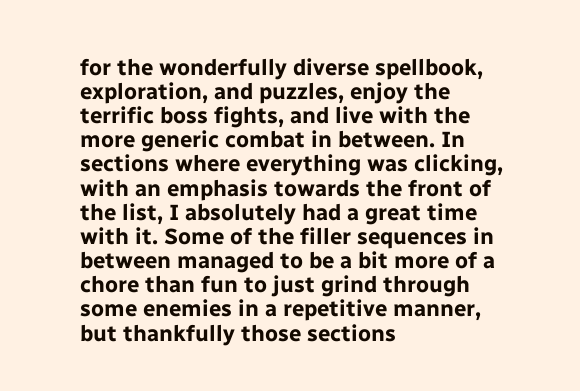for the wonderfully diverse spellbook, exploration, and puzzles, enjoy the terrific boss fights, and live with the more generic combat in between. In sections where everything was clicking, with an emphasis towards the front of the list, I absolutely had a great time with it. Some of the filler sequences in between managed to be a bit more of a chore than fun to just grind through some enemies in a repetitive manner, but thankfully those sections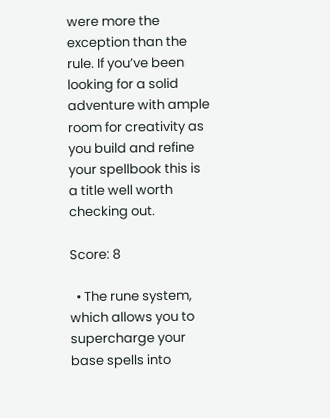were more the exception than the rule. If you’ve been looking for a solid adventure with ample room for creativity as you build and refine your spellbook this is a title well worth checking out.

Score: 8

  • The rune system, which allows you to supercharge your base spells into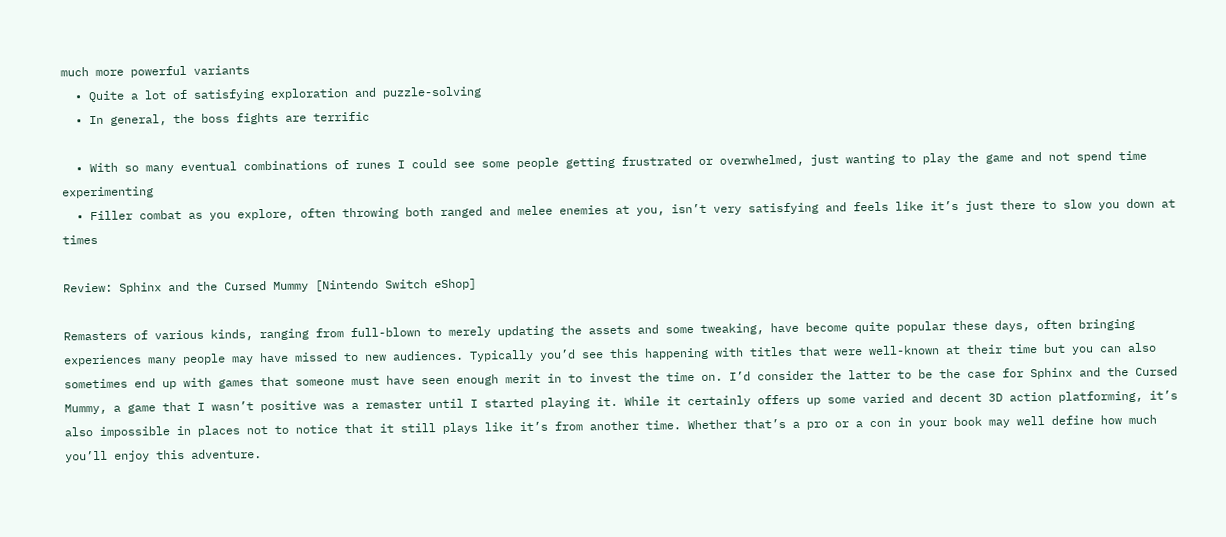much more powerful variants
  • Quite a lot of satisfying exploration and puzzle-solving
  • In general, the boss fights are terrific

  • With so many eventual combinations of runes I could see some people getting frustrated or overwhelmed, just wanting to play the game and not spend time experimenting
  • Filler combat as you explore, often throwing both ranged and melee enemies at you, isn’t very satisfying and feels like it’s just there to slow you down at times

Review: Sphinx and the Cursed Mummy [Nintendo Switch eShop]

Remasters of various kinds, ranging from full-blown to merely updating the assets and some tweaking, have become quite popular these days, often bringing experiences many people may have missed to new audiences. Typically you’d see this happening with titles that were well-known at their time but you can also sometimes end up with games that someone must have seen enough merit in to invest the time on. I’d consider the latter to be the case for Sphinx and the Cursed Mummy, a game that I wasn’t positive was a remaster until I started playing it. While it certainly offers up some varied and decent 3D action platforming, it’s also impossible in places not to notice that it still plays like it’s from another time. Whether that’s a pro or a con in your book may well define how much you’ll enjoy this adventure.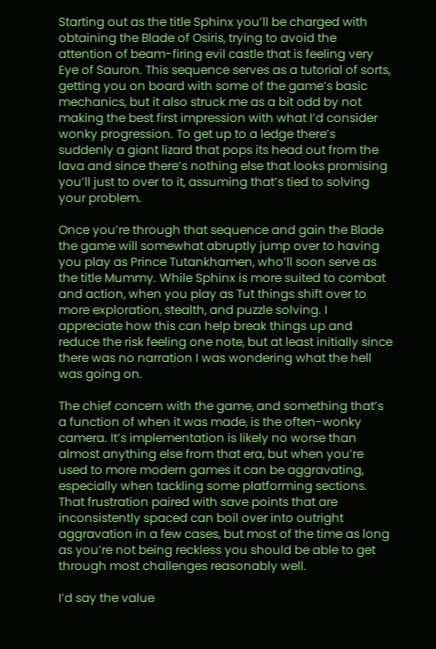Starting out as the title Sphinx you’ll be charged with obtaining the Blade of Osiris, trying to avoid the attention of beam-firing evil castle that is feeling very Eye of Sauron. This sequence serves as a tutorial of sorts, getting you on board with some of the game’s basic mechanics, but it also struck me as a bit odd by not making the best first impression with what I’d consider wonky progression. To get up to a ledge there’s suddenly a giant lizard that pops its head out from the lava and since there’s nothing else that looks promising you’ll just to over to it, assuming that’s tied to solving your problem.

Once you’re through that sequence and gain the Blade the game will somewhat abruptly jump over to having you play as Prince Tutankhamen, who’ll soon serve as the title Mummy. While Sphinx is more suited to combat and action, when you play as Tut things shift over to more exploration, stealth, and puzzle solving. I appreciate how this can help break things up and reduce the risk feeling one note, but at least initially since there was no narration I was wondering what the hell was going on.

The chief concern with the game, and something that’s a function of when it was made, is the often-wonky camera. It’s implementation is likely no worse than almost anything else from that era, but when you’re used to more modern games it can be aggravating, especially when tackling some platforming sections. That frustration paired with save points that are inconsistently spaced can boil over into outright aggravation in a few cases, but most of the time as long as you’re not being reckless you should be able to get through most challenges reasonably well.

I’d say the value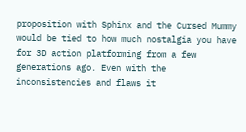proposition with Sphinx and the Cursed Mummy would be tied to how much nostalgia you have for 3D action platforming from a few generations ago. Even with the inconsistencies and flaws it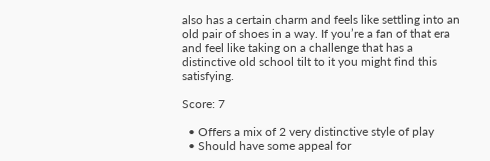also has a certain charm and feels like settling into an old pair of shoes in a way. If you’re a fan of that era and feel like taking on a challenge that has a distinctive old school tilt to it you might find this satisfying.

Score: 7

  • Offers a mix of 2 very distinctive style of play
  • Should have some appeal for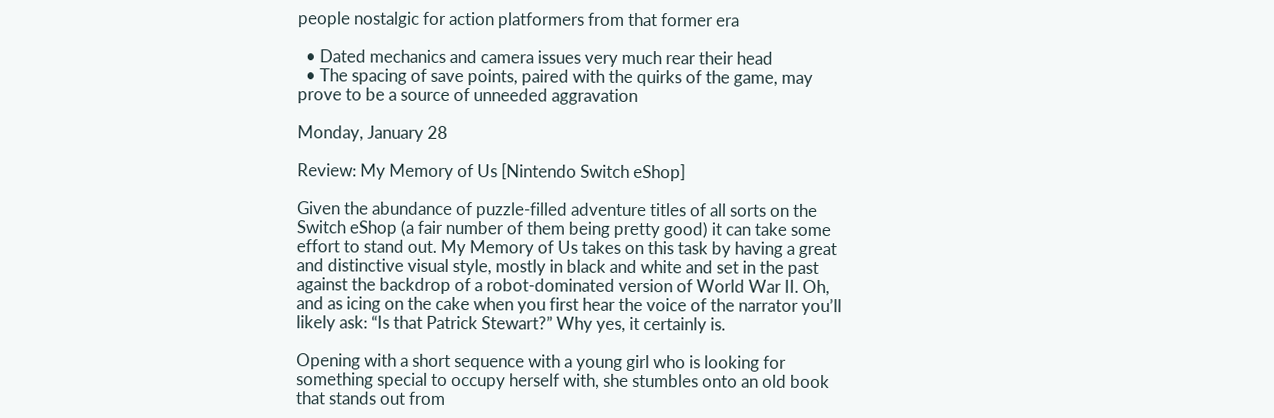people nostalgic for action platformers from that former era

  • Dated mechanics and camera issues very much rear their head
  • The spacing of save points, paired with the quirks of the game, may prove to be a source of unneeded aggravation

Monday, January 28

Review: My Memory of Us [Nintendo Switch eShop]

Given the abundance of puzzle-filled adventure titles of all sorts on the Switch eShop (a fair number of them being pretty good) it can take some effort to stand out. My Memory of Us takes on this task by having a great and distinctive visual style, mostly in black and white and set in the past against the backdrop of a robot-dominated version of World War II. Oh, and as icing on the cake when you first hear the voice of the narrator you’ll likely ask: “Is that Patrick Stewart?” Why yes, it certainly is.

Opening with a short sequence with a young girl who is looking for something special to occupy herself with, she stumbles onto an old book that stands out from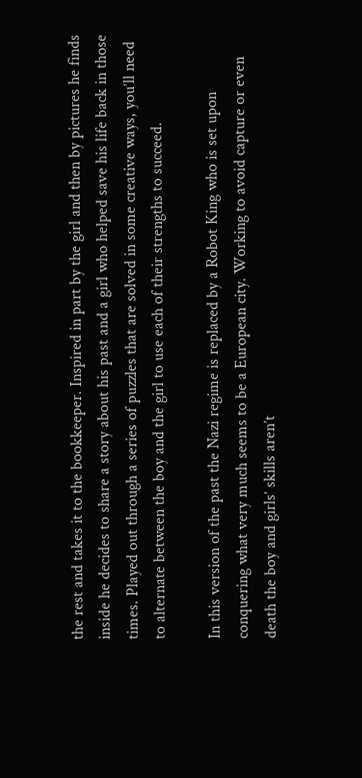the rest and takes it to the bookkeeper. Inspired in part by the girl and then by pictures he finds inside he decides to share a story about his past and a girl who helped save his life back in those times. Played out through a series of puzzles that are solved in some creative ways, you’ll need to alternate between the boy and the girl to use each of their strengths to succeed.

In this version of the past the Nazi regime is replaced by a Robot King who is set upon conquering what very much seems to be a European city. Working to avoid capture or even death the boy and girls’ skills aren’t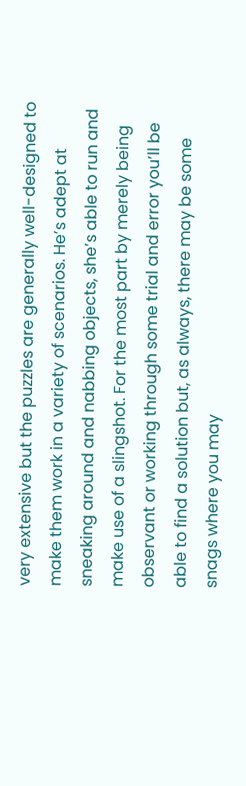very extensive but the puzzles are generally well-designed to make them work in a variety of scenarios. He’s adept at sneaking around and nabbing objects, she’s able to run and make use of a slingshot. For the most part by merely being observant or working through some trial and error you’ll be able to find a solution but, as always, there may be some snags where you may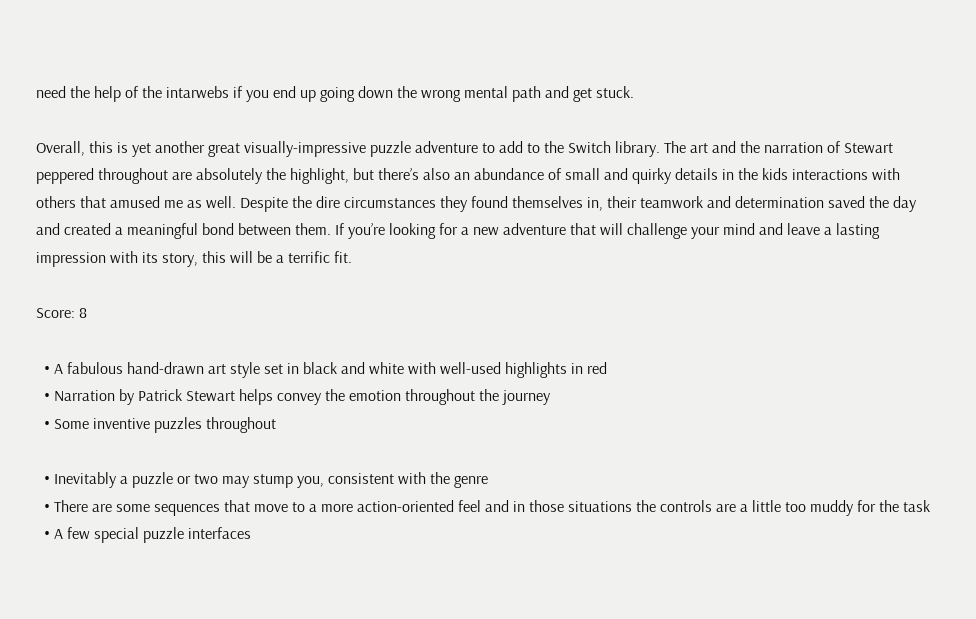need the help of the intarwebs if you end up going down the wrong mental path and get stuck.

Overall, this is yet another great visually-impressive puzzle adventure to add to the Switch library. The art and the narration of Stewart peppered throughout are absolutely the highlight, but there’s also an abundance of small and quirky details in the kids interactions with others that amused me as well. Despite the dire circumstances they found themselves in, their teamwork and determination saved the day and created a meaningful bond between them. If you’re looking for a new adventure that will challenge your mind and leave a lasting impression with its story, this will be a terrific fit.

Score: 8

  • A fabulous hand-drawn art style set in black and white with well-used highlights in red
  • Narration by Patrick Stewart helps convey the emotion throughout the journey
  • Some inventive puzzles throughout

  • Inevitably a puzzle or two may stump you, consistent with the genre
  • There are some sequences that move to a more action-oriented feel and in those situations the controls are a little too muddy for the task
  • A few special puzzle interfaces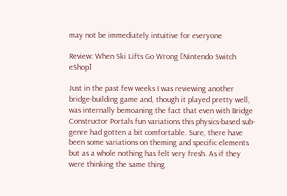may not be immediately intuitive for everyone

Review: When Ski Lifts Go Wrong [Nintendo Switch eShop]

Just in the past few weeks I was reviewing another bridge-building game and, though it played pretty well, was internally bemoaning the fact that even with Bridge Constructor Portals fun variations this physics-based sub-genre had gotten a bit comfortable. Sure, there have been some variations on theming and specific elements but as a whole nothing has felt very fresh. As if they were thinking the same thing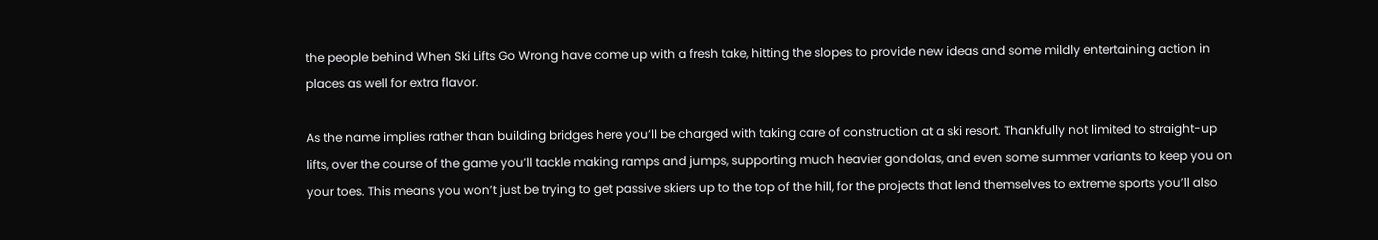the people behind When Ski Lifts Go Wrong have come up with a fresh take, hitting the slopes to provide new ideas and some mildly entertaining action in places as well for extra flavor.

As the name implies rather than building bridges here you’ll be charged with taking care of construction at a ski resort. Thankfully not limited to straight-up lifts, over the course of the game you’ll tackle making ramps and jumps, supporting much heavier gondolas, and even some summer variants to keep you on your toes. This means you won’t just be trying to get passive skiers up to the top of the hill, for the projects that lend themselves to extreme sports you’ll also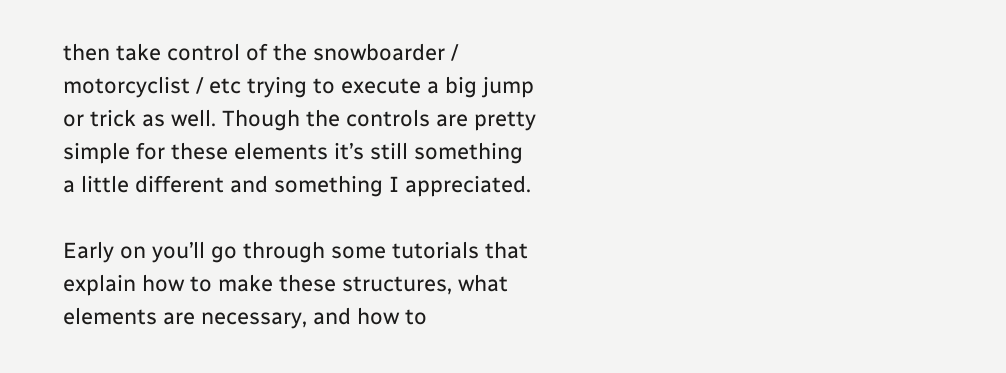then take control of the snowboarder / motorcyclist / etc trying to execute a big jump or trick as well. Though the controls are pretty simple for these elements it’s still something a little different and something I appreciated.

Early on you’ll go through some tutorials that explain how to make these structures, what elements are necessary, and how to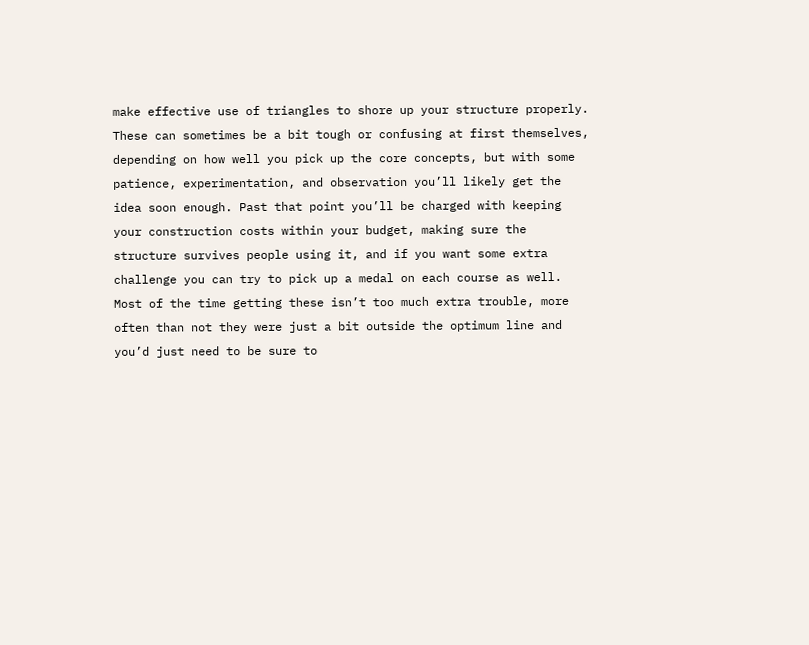make effective use of triangles to shore up your structure properly. These can sometimes be a bit tough or confusing at first themselves, depending on how well you pick up the core concepts, but with some patience, experimentation, and observation you’ll likely get the idea soon enough. Past that point you’ll be charged with keeping your construction costs within your budget, making sure the structure survives people using it, and if you want some extra challenge you can try to pick up a medal on each course as well. Most of the time getting these isn’t too much extra trouble, more often than not they were just a bit outside the optimum line and you’d just need to be sure to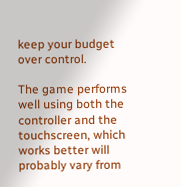keep your budget over control.

The game performs well using both the controller and the touchscreen, which works better will probably vary from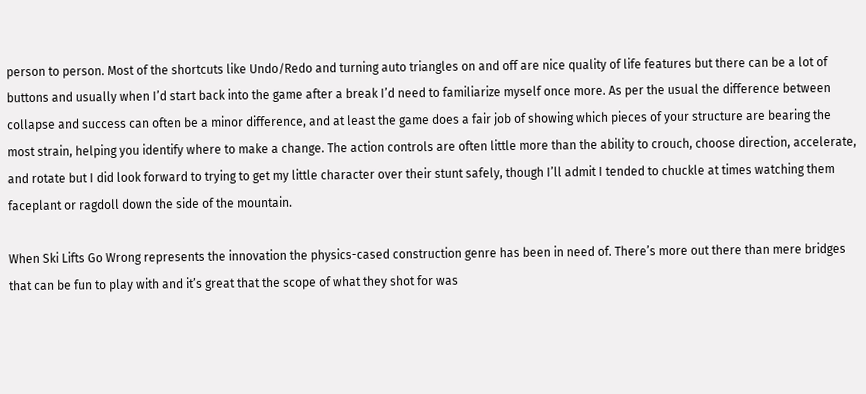person to person. Most of the shortcuts like Undo/Redo and turning auto triangles on and off are nice quality of life features but there can be a lot of buttons and usually when I’d start back into the game after a break I’d need to familiarize myself once more. As per the usual the difference between collapse and success can often be a minor difference, and at least the game does a fair job of showing which pieces of your structure are bearing the most strain, helping you identify where to make a change. The action controls are often little more than the ability to crouch, choose direction, accelerate, and rotate but I did look forward to trying to get my little character over their stunt safely, though I’ll admit I tended to chuckle at times watching them faceplant or ragdoll down the side of the mountain.

When Ski Lifts Go Wrong represents the innovation the physics-cased construction genre has been in need of. There’s more out there than mere bridges that can be fun to play with and it’s great that the scope of what they shot for was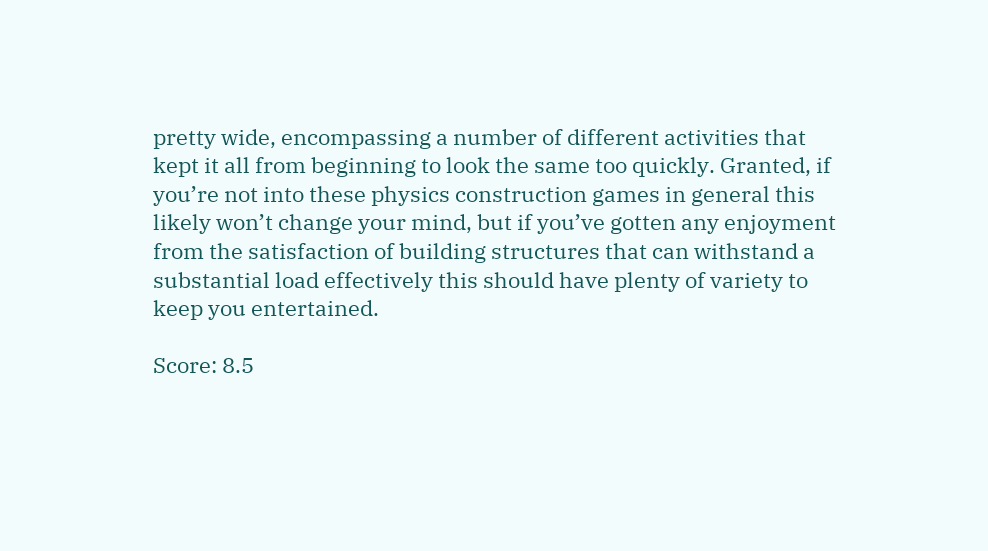pretty wide, encompassing a number of different activities that kept it all from beginning to look the same too quickly. Granted, if you’re not into these physics construction games in general this likely won’t change your mind, but if you’ve gotten any enjoyment from the satisfaction of building structures that can withstand a substantial load effectively this should have plenty of variety to keep you entertained.

Score: 8.5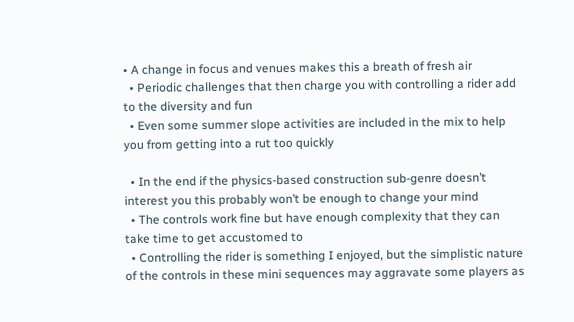• A change in focus and venues makes this a breath of fresh air
  • Periodic challenges that then charge you with controlling a rider add to the diversity and fun
  • Even some summer slope activities are included in the mix to help you from getting into a rut too quickly

  • In the end if the physics-based construction sub-genre doesn’t interest you this probably won’t be enough to change your mind
  • The controls work fine but have enough complexity that they can take time to get accustomed to
  • Controlling the rider is something I enjoyed, but the simplistic nature of the controls in these mini sequences may aggravate some players as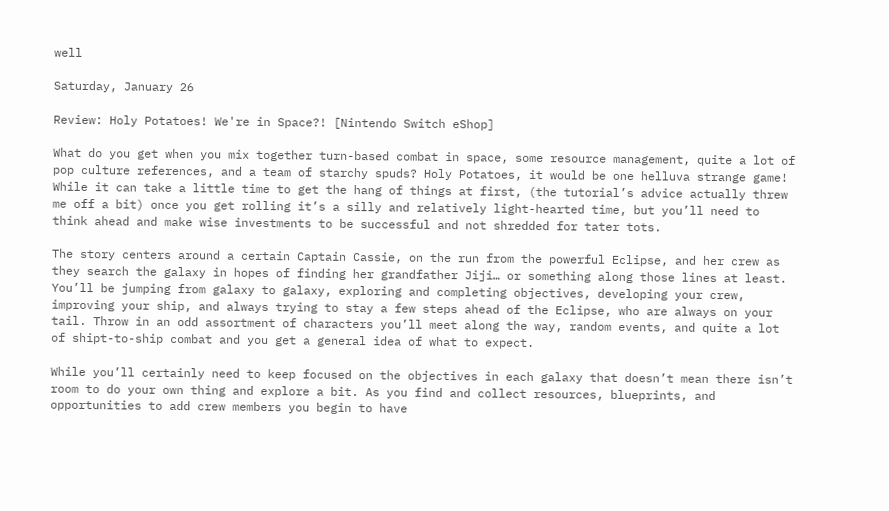well

Saturday, January 26

Review: Holy Potatoes! We're in Space?! [Nintendo Switch eShop]

What do you get when you mix together turn-based combat in space, some resource management, quite a lot of pop culture references, and a team of starchy spuds? Holy Potatoes, it would be one helluva strange game! While it can take a little time to get the hang of things at first, (the tutorial’s advice actually threw me off a bit) once you get rolling it’s a silly and relatively light-hearted time, but you’ll need to think ahead and make wise investments to be successful and not shredded for tater tots.

The story centers around a certain Captain Cassie, on the run from the powerful Eclipse, and her crew as they search the galaxy in hopes of finding her grandfather Jiji… or something along those lines at least. You’ll be jumping from galaxy to galaxy, exploring and completing objectives, developing your crew, improving your ship, and always trying to stay a few steps ahead of the Eclipse, who are always on your tail. Throw in an odd assortment of characters you’ll meet along the way, random events, and quite a lot of shipt-to-ship combat and you get a general idea of what to expect.

While you’ll certainly need to keep focused on the objectives in each galaxy that doesn’t mean there isn’t room to do your own thing and explore a bit. As you find and collect resources, blueprints, and opportunities to add crew members you begin to have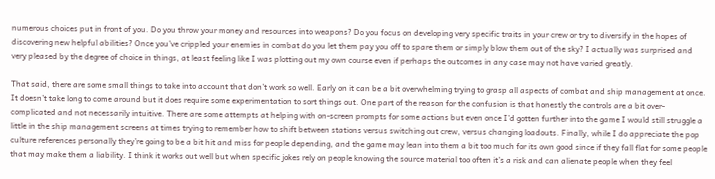numerous choices put in front of you. Do you throw your money and resources into weapons? Do you focus on developing very specific traits in your crew or try to diversify in the hopes of discovering new helpful abilities? Once you’ve crippled your enemies in combat do you let them pay you off to spare them or simply blow them out of the sky? I actually was surprised and very pleased by the degree of choice in things, at least feeling like I was plotting out my own course even if perhaps the outcomes in any case may not have varied greatly.

That said, there are some small things to take into account that don’t work so well. Early on it can be a bit overwhelming trying to grasp all aspects of combat and ship management at once. It doesn’t take long to come around but it does require some experimentation to sort things out. One part of the reason for the confusion is that honestly the controls are a bit over-complicated and not necessarily intuitive. There are some attempts at helping with on-screen prompts for some actions but even once I’d gotten further into the game I would still struggle a little in the ship management screens at times trying to remember how to shift between stations versus switching out crew, versus changing loadouts. Finally, while I do appreciate the pop culture references personally they’re going to be a bit hit and miss for people depending, and the game may lean into them a bit too much for its own good since if they fall flat for some people that may make them a liability. I think it works out well but when specific jokes rely on people knowing the source material too often it’s a risk and can alienate people when they feel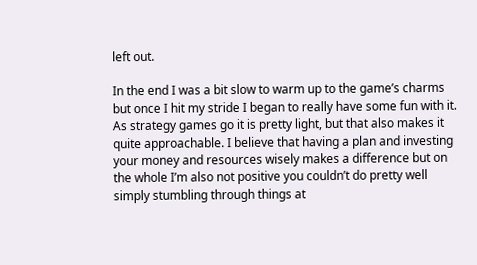left out.

In the end I was a bit slow to warm up to the game’s charms but once I hit my stride I began to really have some fun with it. As strategy games go it is pretty light, but that also makes it quite approachable. I believe that having a plan and investing your money and resources wisely makes a difference but on the whole I’m also not positive you couldn’t do pretty well simply stumbling through things at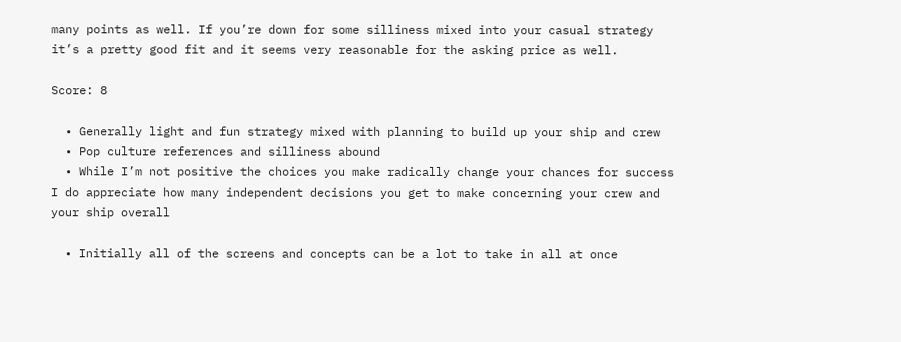many points as well. If you’re down for some silliness mixed into your casual strategy it’s a pretty good fit and it seems very reasonable for the asking price as well.

Score: 8

  • Generally light and fun strategy mixed with planning to build up your ship and crew
  • Pop culture references and silliness abound
  • While I’m not positive the choices you make radically change your chances for success I do appreciate how many independent decisions you get to make concerning your crew and your ship overall

  • Initially all of the screens and concepts can be a lot to take in all at once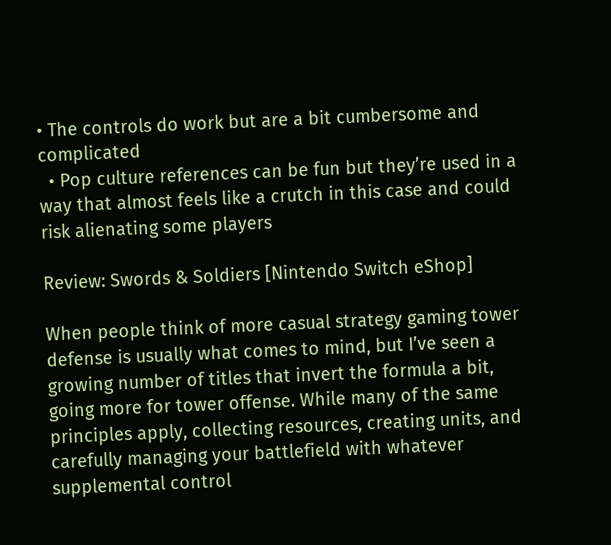• The controls do work but are a bit cumbersome and complicated
  • Pop culture references can be fun but they’re used in a way that almost feels like a crutch in this case and could risk alienating some players

Review: Swords & Soldiers [Nintendo Switch eShop]

When people think of more casual strategy gaming tower defense is usually what comes to mind, but I’ve seen a growing number of titles that invert the formula a bit, going more for tower offense. While many of the same principles apply, collecting resources, creating units, and carefully managing your battlefield with whatever supplemental control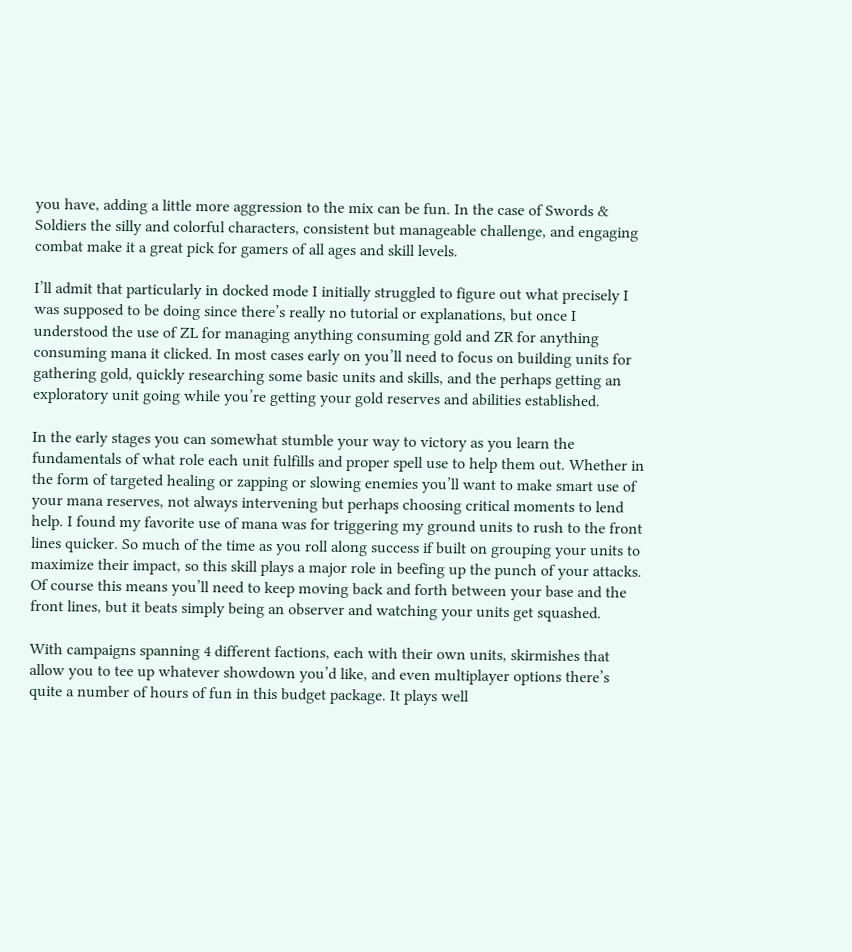you have, adding a little more aggression to the mix can be fun. In the case of Swords & Soldiers the silly and colorful characters, consistent but manageable challenge, and engaging combat make it a great pick for gamers of all ages and skill levels.

I’ll admit that particularly in docked mode I initially struggled to figure out what precisely I was supposed to be doing since there’s really no tutorial or explanations, but once I understood the use of ZL for managing anything consuming gold and ZR for anything consuming mana it clicked. In most cases early on you’ll need to focus on building units for gathering gold, quickly researching some basic units and skills, and the perhaps getting an exploratory unit going while you’re getting your gold reserves and abilities established.

In the early stages you can somewhat stumble your way to victory as you learn the fundamentals of what role each unit fulfills and proper spell use to help them out. Whether in the form of targeted healing or zapping or slowing enemies you’ll want to make smart use of your mana reserves, not always intervening but perhaps choosing critical moments to lend help. I found my favorite use of mana was for triggering my ground units to rush to the front lines quicker. So much of the time as you roll along success if built on grouping your units to maximize their impact, so this skill plays a major role in beefing up the punch of your attacks. Of course this means you’ll need to keep moving back and forth between your base and the front lines, but it beats simply being an observer and watching your units get squashed.

With campaigns spanning 4 different factions, each with their own units, skirmishes that allow you to tee up whatever showdown you’d like, and even multiplayer options there’s quite a number of hours of fun in this budget package. It plays well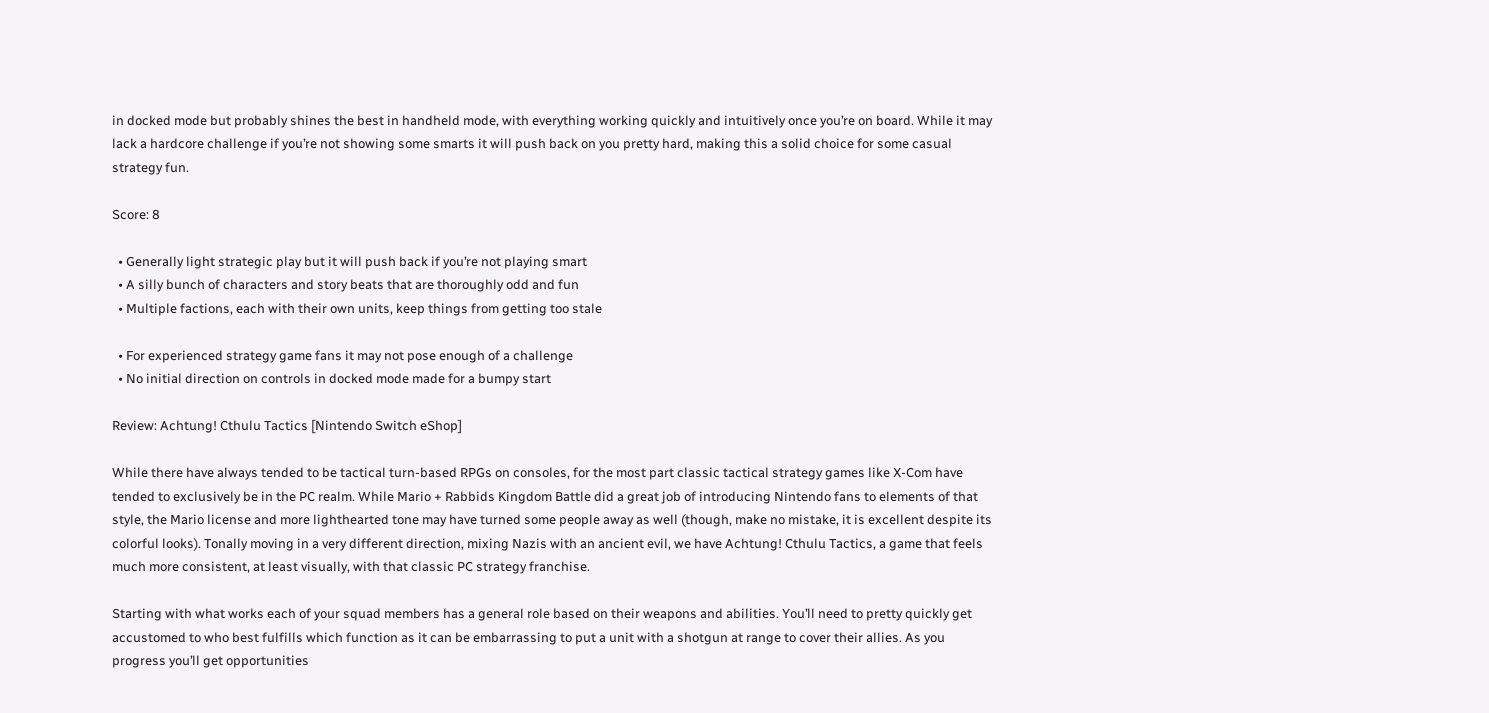in docked mode but probably shines the best in handheld mode, with everything working quickly and intuitively once you’re on board. While it may lack a hardcore challenge if you’re not showing some smarts it will push back on you pretty hard, making this a solid choice for some casual strategy fun.

Score: 8

  • Generally light strategic play but it will push back if you’re not playing smart
  • A silly bunch of characters and story beats that are thoroughly odd and fun
  • Multiple factions, each with their own units, keep things from getting too stale

  • For experienced strategy game fans it may not pose enough of a challenge
  • No initial direction on controls in docked mode made for a bumpy start

Review: Achtung! Cthulu Tactics [Nintendo Switch eShop]

While there have always tended to be tactical turn-based RPGs on consoles, for the most part classic tactical strategy games like X-Com have tended to exclusively be in the PC realm. While Mario + Rabbids Kingdom Battle did a great job of introducing Nintendo fans to elements of that style, the Mario license and more lighthearted tone may have turned some people away as well (though, make no mistake, it is excellent despite its colorful looks). Tonally moving in a very different direction, mixing Nazis with an ancient evil, we have Achtung! Cthulu Tactics, a game that feels much more consistent, at least visually, with that classic PC strategy franchise.

Starting with what works each of your squad members has a general role based on their weapons and abilities. You’ll need to pretty quickly get accustomed to who best fulfills which function as it can be embarrassing to put a unit with a shotgun at range to cover their allies. As you progress you’ll get opportunities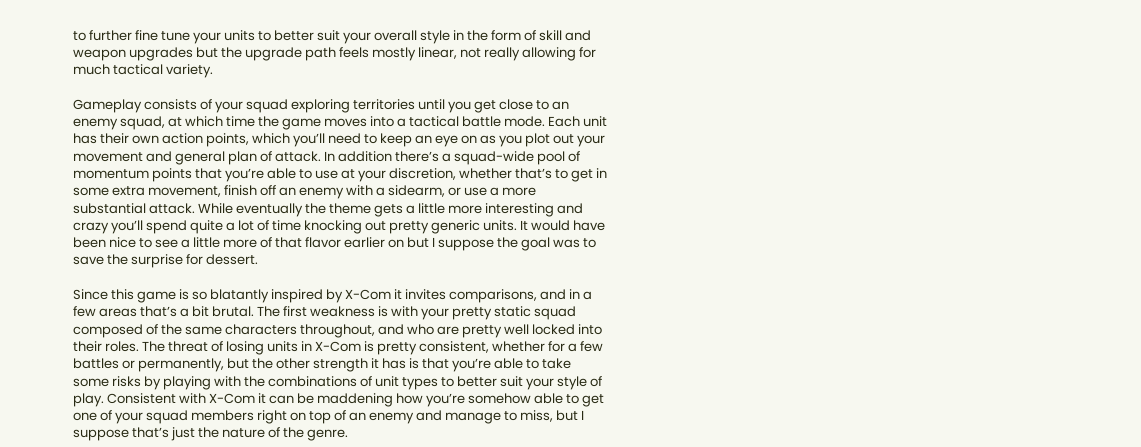to further fine tune your units to better suit your overall style in the form of skill and weapon upgrades but the upgrade path feels mostly linear, not really allowing for much tactical variety.

Gameplay consists of your squad exploring territories until you get close to an enemy squad, at which time the game moves into a tactical battle mode. Each unit has their own action points, which you’ll need to keep an eye on as you plot out your movement and general plan of attack. In addition there’s a squad-wide pool of momentum points that you’re able to use at your discretion, whether that’s to get in some extra movement, finish off an enemy with a sidearm, or use a more substantial attack. While eventually the theme gets a little more interesting and crazy you’ll spend quite a lot of time knocking out pretty generic units. It would have been nice to see a little more of that flavor earlier on but I suppose the goal was to save the surprise for dessert.

Since this game is so blatantly inspired by X-Com it invites comparisons, and in a few areas that’s a bit brutal. The first weakness is with your pretty static squad composed of the same characters throughout, and who are pretty well locked into their roles. The threat of losing units in X-Com is pretty consistent, whether for a few battles or permanently, but the other strength it has is that you’re able to take some risks by playing with the combinations of unit types to better suit your style of play. Consistent with X-Com it can be maddening how you’re somehow able to get one of your squad members right on top of an enemy and manage to miss, but I suppose that’s just the nature of the genre.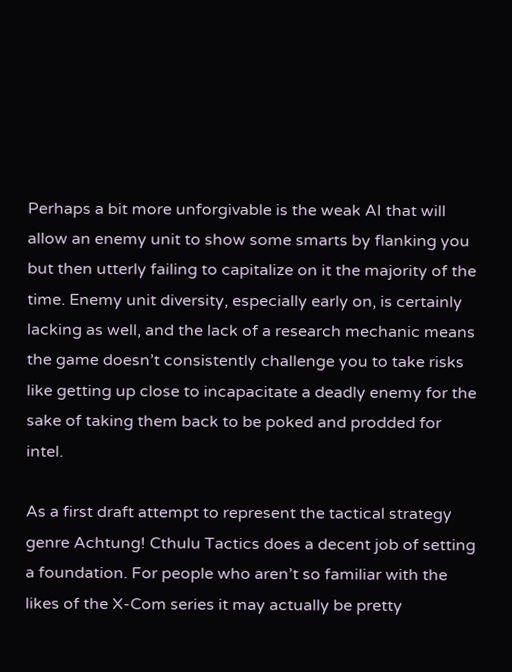Perhaps a bit more unforgivable is the weak AI that will allow an enemy unit to show some smarts by flanking you but then utterly failing to capitalize on it the majority of the time. Enemy unit diversity, especially early on, is certainly lacking as well, and the lack of a research mechanic means the game doesn’t consistently challenge you to take risks like getting up close to incapacitate a deadly enemy for the sake of taking them back to be poked and prodded for intel.

As a first draft attempt to represent the tactical strategy genre Achtung! Cthulu Tactics does a decent job of setting a foundation. For people who aren’t so familiar with the likes of the X-Com series it may actually be pretty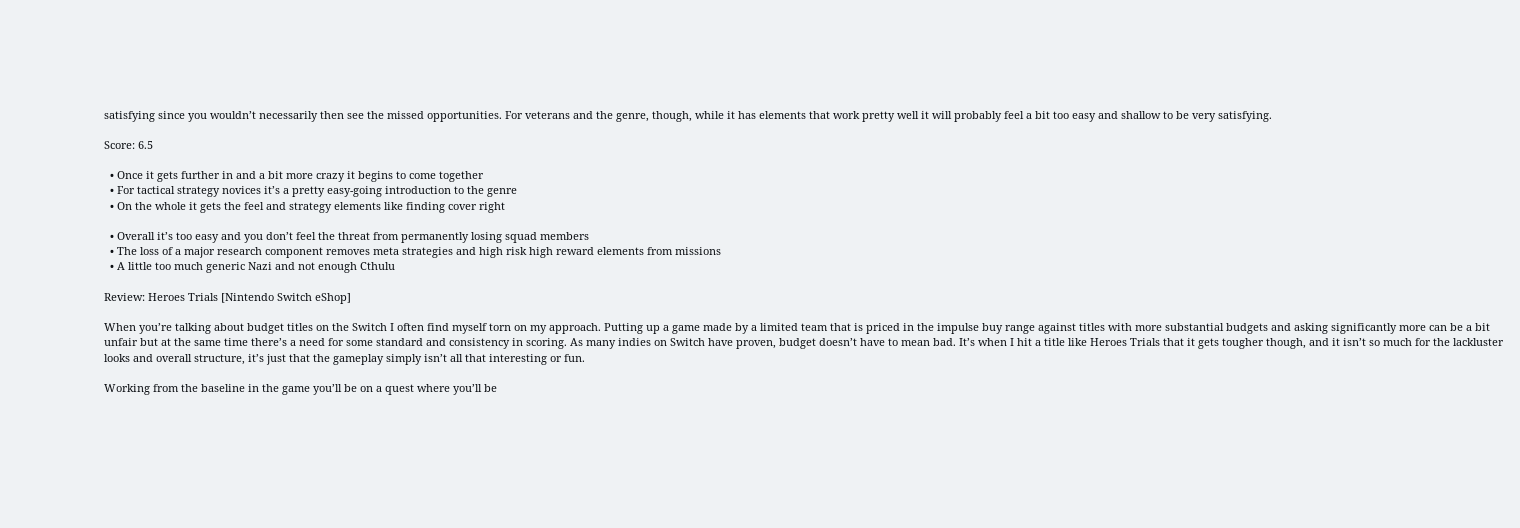satisfying since you wouldn’t necessarily then see the missed opportunities. For veterans and the genre, though, while it has elements that work pretty well it will probably feel a bit too easy and shallow to be very satisfying.

Score: 6.5

  • Once it gets further in and a bit more crazy it begins to come together
  • For tactical strategy novices it’s a pretty easy-going introduction to the genre
  • On the whole it gets the feel and strategy elements like finding cover right

  • Overall it’s too easy and you don’t feel the threat from permanently losing squad members
  • The loss of a major research component removes meta strategies and high risk high reward elements from missions
  • A little too much generic Nazi and not enough Cthulu

Review: Heroes Trials [Nintendo Switch eShop]

When you’re talking about budget titles on the Switch I often find myself torn on my approach. Putting up a game made by a limited team that is priced in the impulse buy range against titles with more substantial budgets and asking significantly more can be a bit unfair but at the same time there’s a need for some standard and consistency in scoring. As many indies on Switch have proven, budget doesn’t have to mean bad. It’s when I hit a title like Heroes Trials that it gets tougher though, and it isn’t so much for the lackluster looks and overall structure, it’s just that the gameplay simply isn’t all that interesting or fun.

Working from the baseline in the game you’ll be on a quest where you’ll be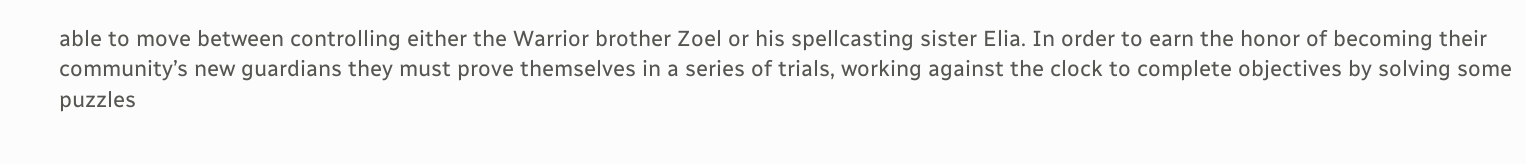able to move between controlling either the Warrior brother Zoel or his spellcasting sister Elia. In order to earn the honor of becoming their community’s new guardians they must prove themselves in a series of trials, working against the clock to complete objectives by solving some puzzles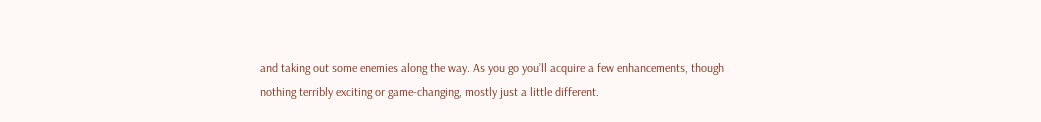and taking out some enemies along the way. As you go you’ll acquire a few enhancements, though nothing terribly exciting or game-changing, mostly just a little different.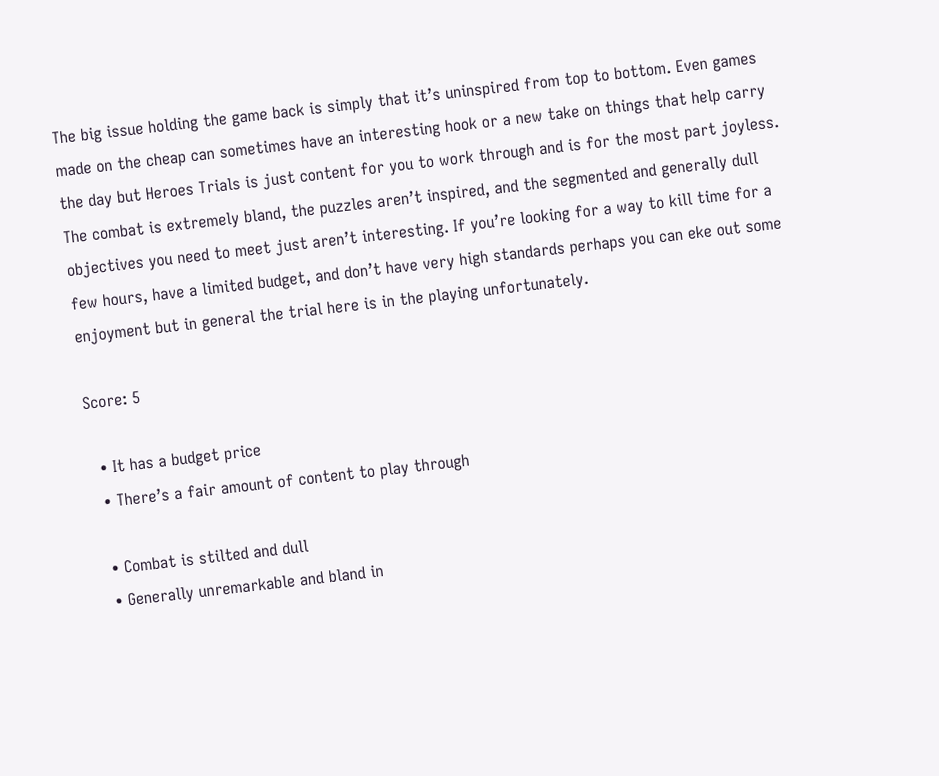The big issue holding the game back is simply that it’s uninspired from top to bottom. Even games made on the cheap can sometimes have an interesting hook or a new take on things that help carry the day but Heroes Trials is just content for you to work through and is for the most part joyless. The combat is extremely bland, the puzzles aren’t inspired, and the segmented and generally dull objectives you need to meet just aren’t interesting. If you’re looking for a way to kill time for a few hours, have a limited budget, and don’t have very high standards perhaps you can eke out some enjoyment but in general the trial here is in the playing unfortunately.

Score: 5

  • It has a budget price
  • There’s a fair amount of content to play through

  • Combat is stilted and dull
  • Generally unremarkable and bland in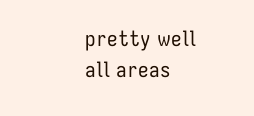pretty well all areas